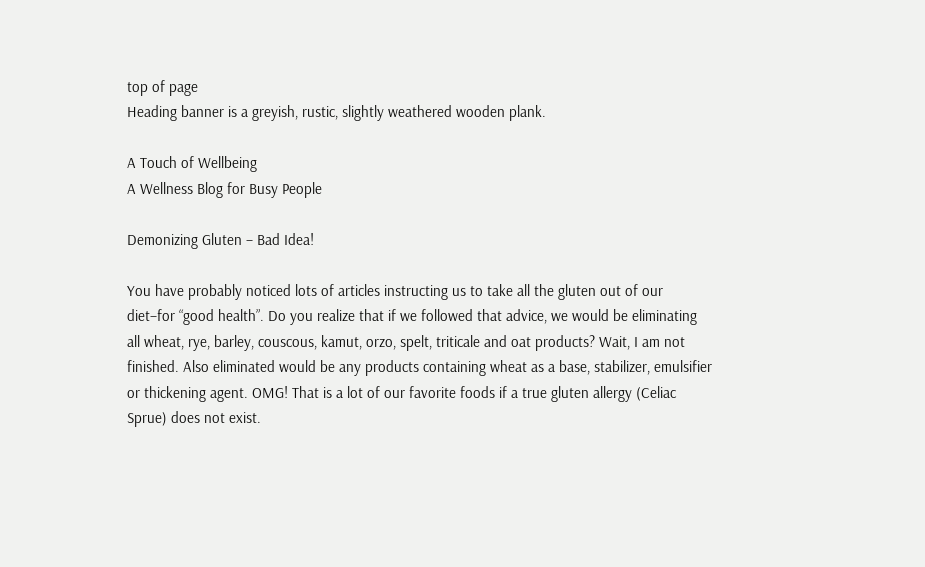top of page
Heading banner is a greyish, rustic, slightly weathered wooden plank.

A Touch of Wellbeing
A Wellness Blog for Busy People

Demonizing Gluten – Bad Idea!

You have probably noticed lots of articles instructing us to take all the gluten out of our diet–for “good health”. Do you realize that if we followed that advice, we would be eliminating all wheat, rye, barley, couscous, kamut, orzo, spelt, triticale and oat products? Wait, I am not finished. Also eliminated would be any products containing wheat as a base, stabilizer, emulsifier or thickening agent. OMG! That is a lot of our favorite foods if a true gluten allergy (Celiac Sprue) does not exist.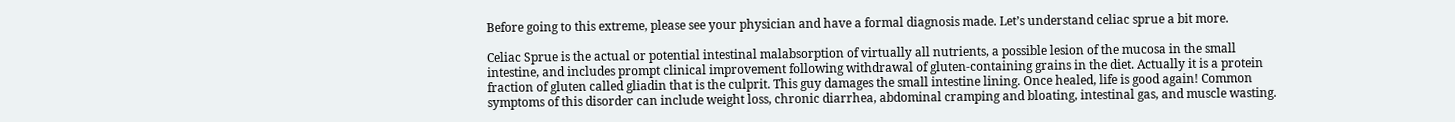Before going to this extreme, please see your physician and have a formal diagnosis made. Let’s understand celiac sprue a bit more.

Celiac Sprue is the actual or potential intestinal malabsorption of virtually all nutrients, a possible lesion of the mucosa in the small intestine, and includes prompt clinical improvement following withdrawal of gluten-containing grains in the diet. Actually it is a protein fraction of gluten called gliadin that is the culprit. This guy damages the small intestine lining. Once healed, life is good again! Common symptoms of this disorder can include weight loss, chronic diarrhea, abdominal cramping and bloating, intestinal gas, and muscle wasting.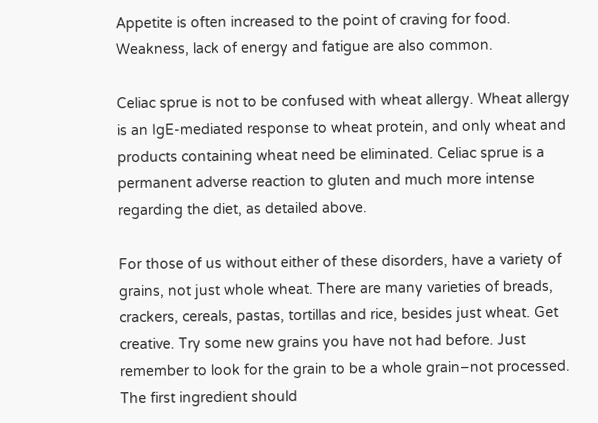Appetite is often increased to the point of craving for food. Weakness, lack of energy and fatigue are also common.

Celiac sprue is not to be confused with wheat allergy. Wheat allergy is an IgE-mediated response to wheat protein, and only wheat and products containing wheat need be eliminated. Celiac sprue is a permanent adverse reaction to gluten and much more intense regarding the diet, as detailed above.

For those of us without either of these disorders, have a variety of grains, not just whole wheat. There are many varieties of breads, crackers, cereals, pastas, tortillas and rice, besides just wheat. Get creative. Try some new grains you have not had before. Just remember to look for the grain to be a whole grain–not processed. The first ingredient should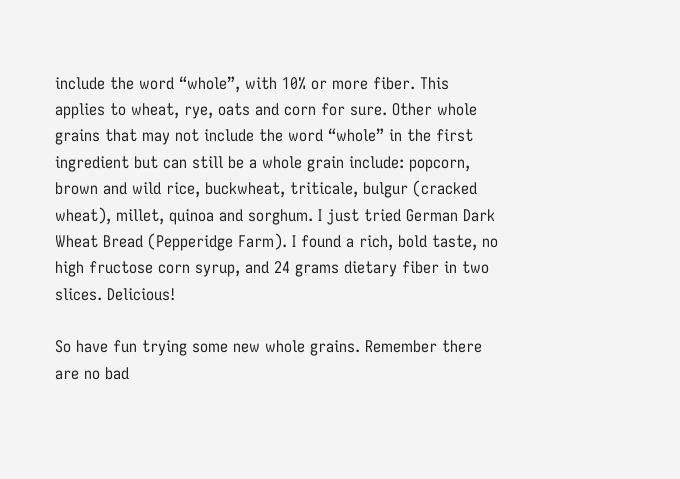include the word “whole”, with 10% or more fiber. This applies to wheat, rye, oats and corn for sure. Other whole grains that may not include the word “whole” in the first ingredient but can still be a whole grain include: popcorn, brown and wild rice, buckwheat, triticale, bulgur (cracked wheat), millet, quinoa and sorghum. I just tried German Dark Wheat Bread (Pepperidge Farm). I found a rich, bold taste, no high fructose corn syrup, and 24 grams dietary fiber in two slices. Delicious!

So have fun trying some new whole grains. Remember there are no bad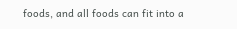foods, and all foods can fit into a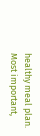healthy meal plan. Most important,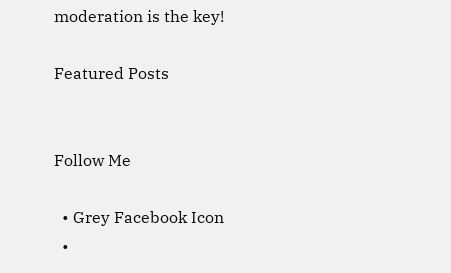moderation is the key!

Featured Posts


Follow Me

  • Grey Facebook Icon
  •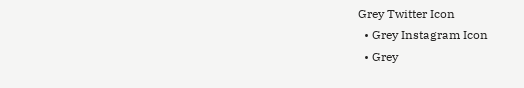Grey Twitter Icon
  • Grey Instagram Icon
  • Grey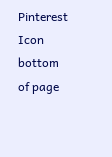Pinterest Icon
bottom of page